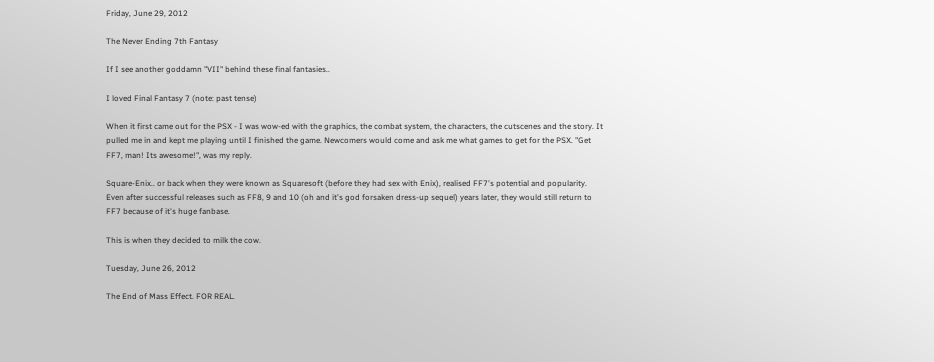Friday, June 29, 2012

The Never Ending 7th Fantasy

If I see another goddamn "VII" behind these final fantasies..

I loved Final Fantasy 7 (note: past tense)

When it first came out for the PSX - I was wow-ed with the graphics, the combat system, the characters, the cutscenes and the story. It pulled me in and kept me playing until I finished the game. Newcomers would come and ask me what games to get for the PSX. "Get FF7, man! Its awesome!", was my reply.

Square-Enix.. or back when they were known as Squaresoft (before they had sex with Enix), realised FF7's potential and popularity. Even after successful releases such as FF8, 9 and 10 (oh and it's god forsaken dress-up sequel) years later, they would still return to FF7 because of it's huge fanbase.

This is when they decided to milk the cow.

Tuesday, June 26, 2012

The End of Mass Effect. FOR REAL.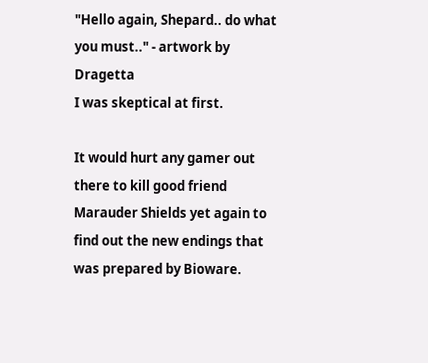"Hello again, Shepard.. do what you must.." - artwork by Dragetta
I was skeptical at first.

It would hurt any gamer out there to kill good friend Marauder Shields yet again to find out the new endings that was prepared by Bioware.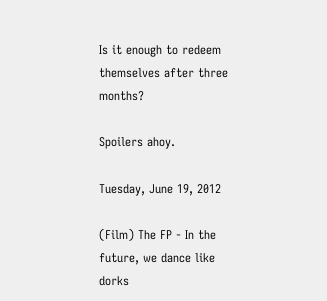Is it enough to redeem themselves after three months?

Spoilers ahoy.

Tuesday, June 19, 2012

(Film) The FP - In the future, we dance like dorks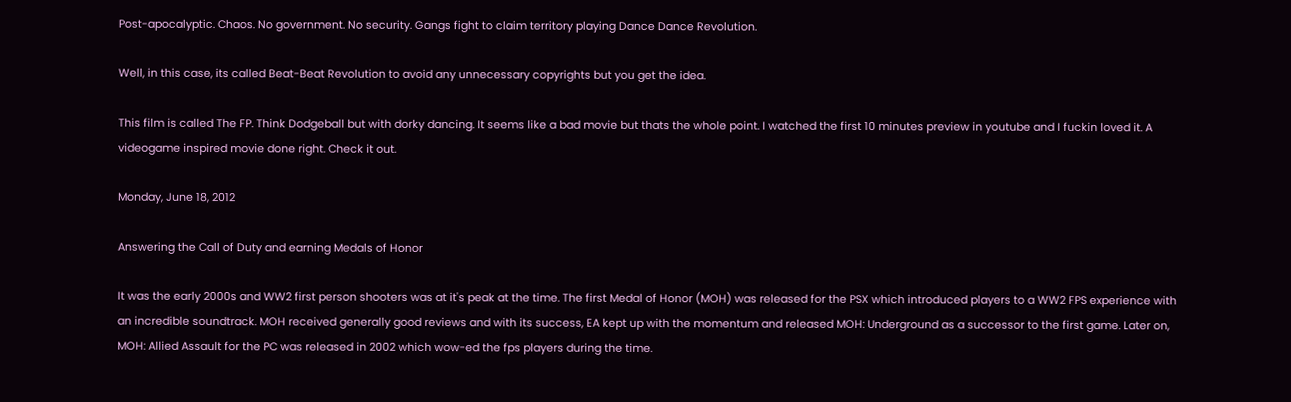Post-apocalyptic. Chaos. No government. No security. Gangs fight to claim territory playing Dance Dance Revolution.

Well, in this case, its called Beat-Beat Revolution to avoid any unnecessary copyrights but you get the idea.

This film is called The FP. Think Dodgeball but with dorky dancing. It seems like a bad movie but thats the whole point. I watched the first 10 minutes preview in youtube and I fuckin loved it. A videogame inspired movie done right. Check it out.

Monday, June 18, 2012

Answering the Call of Duty and earning Medals of Honor

It was the early 2000s and WW2 first person shooters was at it's peak at the time. The first Medal of Honor (MOH) was released for the PSX which introduced players to a WW2 FPS experience with an incredible soundtrack. MOH received generally good reviews and with its success, EA kept up with the momentum and released MOH: Underground as a successor to the first game. Later on, MOH: Allied Assault for the PC was released in 2002 which wow-ed the fps players during the time.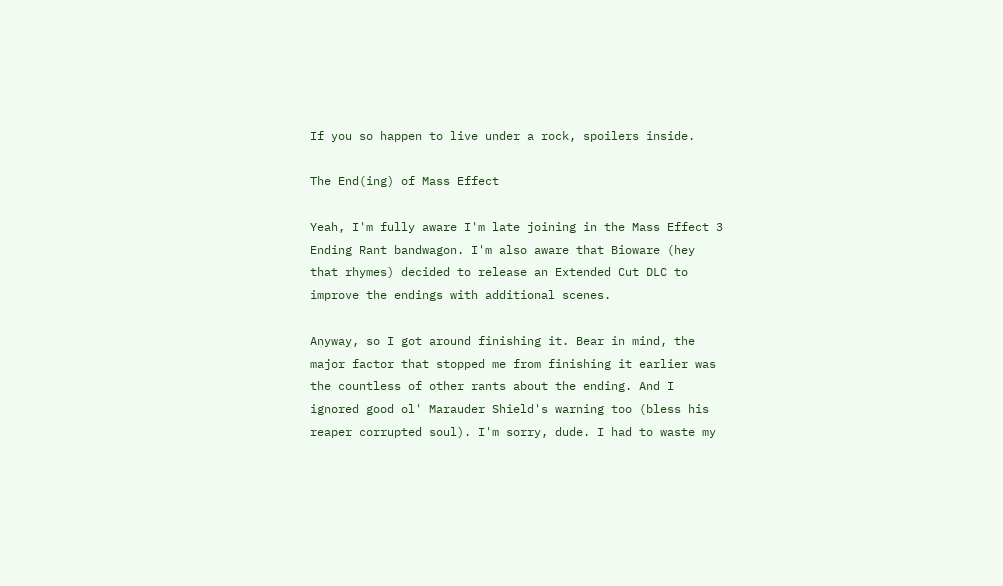If you so happen to live under a rock, spoilers inside.

The End(ing) of Mass Effect

Yeah, I'm fully aware I'm late joining in the Mass Effect 3 Ending Rant bandwagon. I'm also aware that Bioware (hey that rhymes) decided to release an Extended Cut DLC to improve the endings with additional scenes.

Anyway, so I got around finishing it. Bear in mind, the major factor that stopped me from finishing it earlier was the countless of other rants about the ending. And I ignored good ol' Marauder Shield's warning too (bless his reaper corrupted soul). I'm sorry, dude. I had to waste my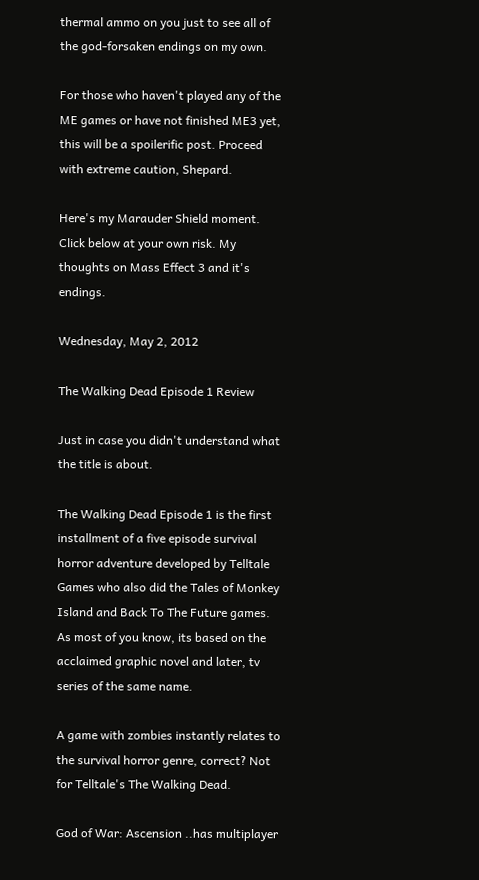thermal ammo on you just to see all of the god-forsaken endings on my own.

For those who haven't played any of the ME games or have not finished ME3 yet, this will be a spoilerific post. Proceed with extreme caution, Shepard.

Here's my Marauder Shield moment. Click below at your own risk. My thoughts on Mass Effect 3 and it's endings.

Wednesday, May 2, 2012

The Walking Dead Episode 1 Review

Just in case you didn't understand what the title is about.

The Walking Dead Episode 1 is the first installment of a five episode survival horror adventure developed by Telltale Games who also did the Tales of Monkey Island and Back To The Future games. As most of you know, its based on the acclaimed graphic novel and later, tv series of the same name.

A game with zombies instantly relates to the survival horror genre, correct? Not for Telltale's The Walking Dead.

God of War: Ascension ..has multiplayer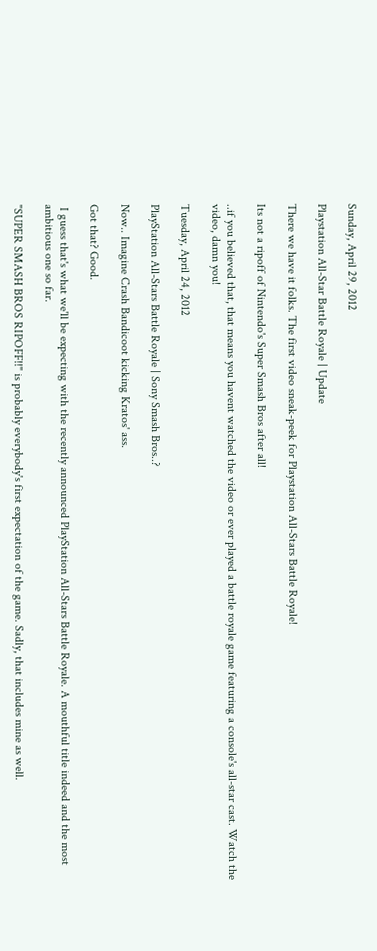Sunday, April 29, 2012

Playstation All-Star Battle Royale | Update

There we have it folks. The first video sneak-peek for Playstation All-Stars Battle Royale!

Its not a ripoff of Nintendo's Super Smash Bros after all!

..if you believed that, that means you havent watched the video or ever played a battle royale game featuring a console's all-star cast. Watch the video, damn you!

Tuesday, April 24, 2012

PlayStation All-Stars Battle Royale | Sony Smash Bros..?

Now.. Imagine Crash Bandicoot kicking Kratos' ass.

Got that? Good.

 I guess that's what we'll be expecting with the recently announced PlayStation All-Stars Battle Royale. A mouthful title indeed and the most ambitious one so far.

"SUPER SMASH BROS RIPOFF!!" is probably everybody's first expectation of the game. Sadly, that includes mine as well.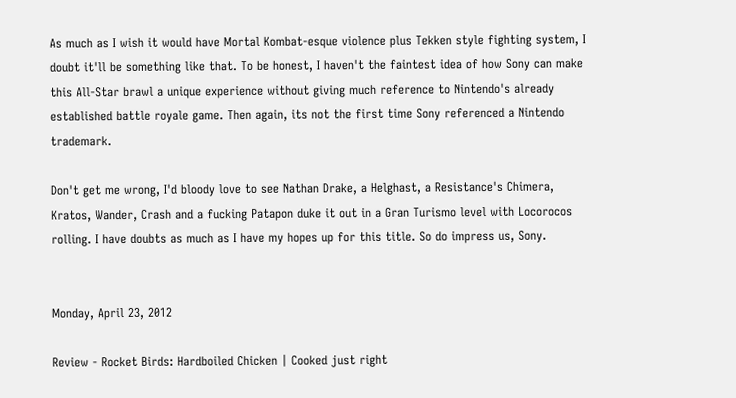As much as I wish it would have Mortal Kombat-esque violence plus Tekken style fighting system, I doubt it'll be something like that. To be honest, I haven't the faintest idea of how Sony can make this All-Star brawl a unique experience without giving much reference to Nintendo's already established battle royale game. Then again, its not the first time Sony referenced a Nintendo trademark.

Don't get me wrong, I'd bloody love to see Nathan Drake, a Helghast, a Resistance's Chimera, Kratos, Wander, Crash and a fucking Patapon duke it out in a Gran Turismo level with Locorocos rolling. I have doubts as much as I have my hopes up for this title. So do impress us, Sony.


Monday, April 23, 2012

Review - Rocket Birds: Hardboiled Chicken | Cooked just right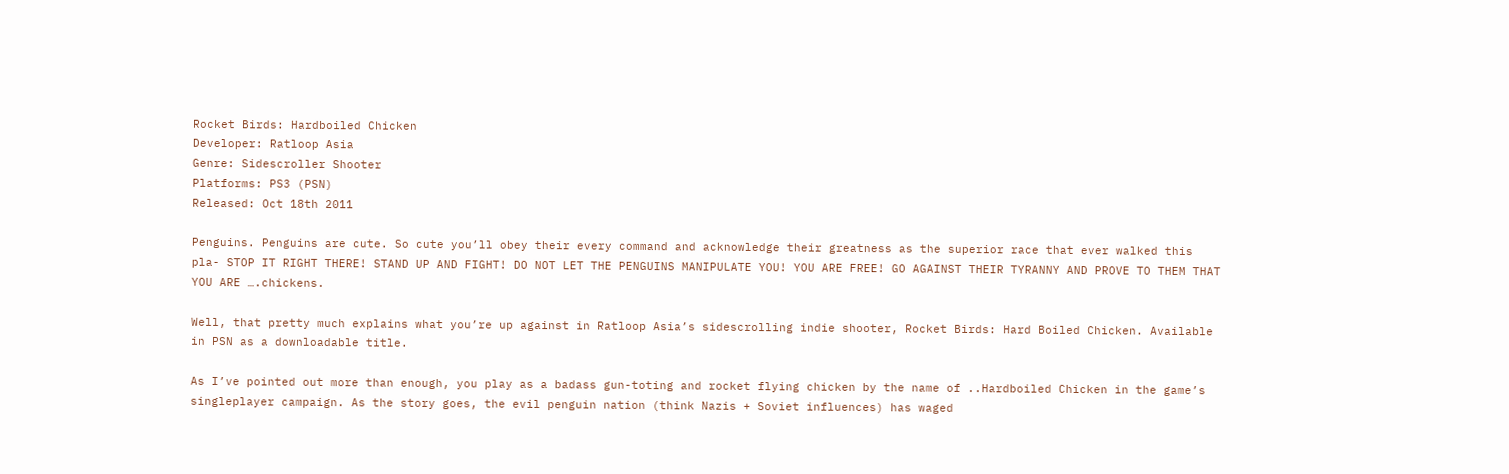Rocket Birds: Hardboiled Chicken
Developer: Ratloop Asia
Genre: Sidescroller Shooter
Platforms: PS3 (PSN)
Released: Oct 18th 2011

Penguins. Penguins are cute. So cute you’ll obey their every command and acknowledge their greatness as the superior race that ever walked this pla- STOP IT RIGHT THERE! STAND UP AND FIGHT! DO NOT LET THE PENGUINS MANIPULATE YOU! YOU ARE FREE! GO AGAINST THEIR TYRANNY AND PROVE TO THEM THAT YOU ARE ….chickens.

Well, that pretty much explains what you’re up against in Ratloop Asia’s sidescrolling indie shooter, Rocket Birds: Hard Boiled Chicken. Available in PSN as a downloadable title.

As I’ve pointed out more than enough, you play as a badass gun-toting and rocket flying chicken by the name of ..Hardboiled Chicken in the game’s singleplayer campaign. As the story goes, the evil penguin nation (think Nazis + Soviet influences) has waged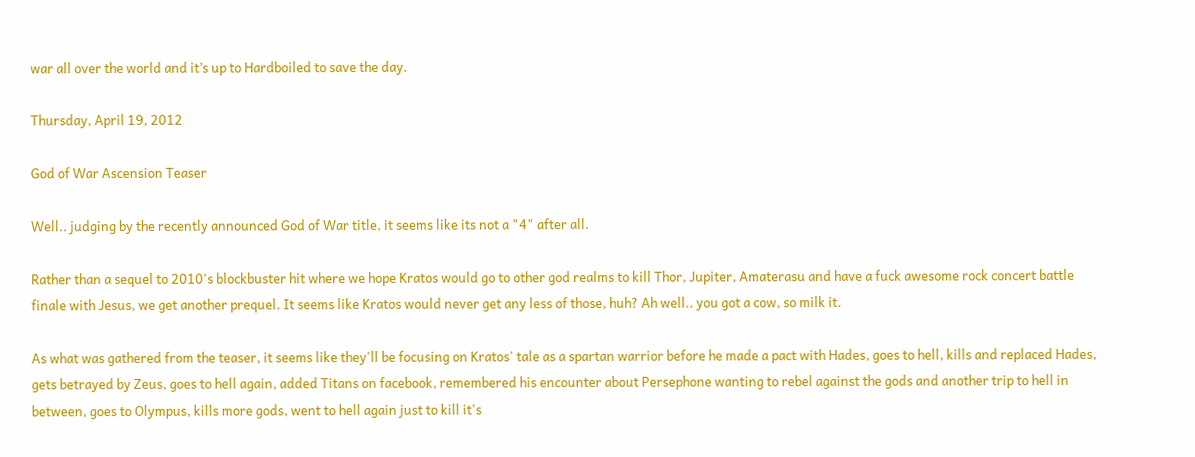war all over the world and it’s up to Hardboiled to save the day.

Thursday, April 19, 2012

God of War Ascension Teaser

Well.. judging by the recently announced God of War title, it seems like its not a "4" after all.

Rather than a sequel to 2010's blockbuster hit where we hope Kratos would go to other god realms to kill Thor, Jupiter, Amaterasu and have a fuck awesome rock concert battle finale with Jesus, we get another prequel. It seems like Kratos would never get any less of those, huh? Ah well.. you got a cow, so milk it.

As what was gathered from the teaser, it seems like they'll be focusing on Kratos' tale as a spartan warrior before he made a pact with Hades, goes to hell, kills and replaced Hades, gets betrayed by Zeus, goes to hell again, added Titans on facebook, remembered his encounter about Persephone wanting to rebel against the gods and another trip to hell in between, goes to Olympus, kills more gods, went to hell again just to kill it's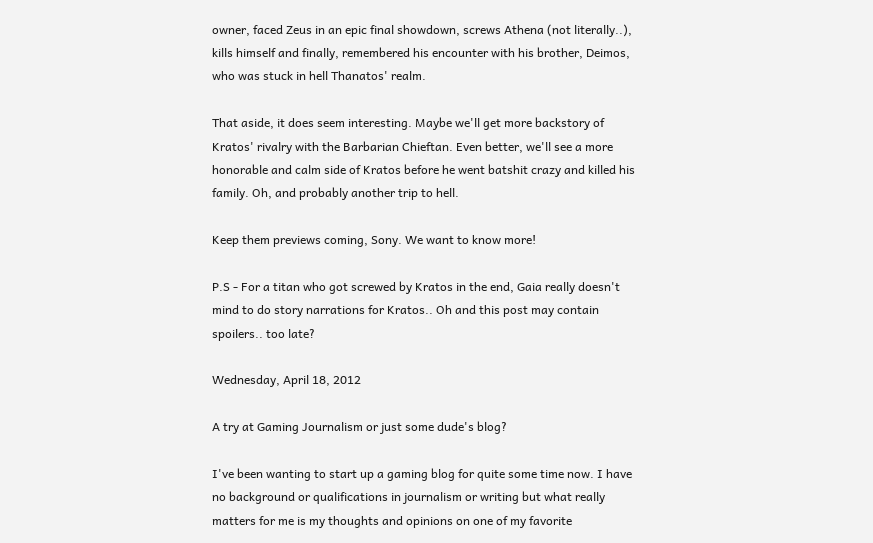owner, faced Zeus in an epic final showdown, screws Athena (not literally..), kills himself and finally, remembered his encounter with his brother, Deimos, who was stuck in hell Thanatos' realm.

That aside, it does seem interesting. Maybe we'll get more backstory of Kratos' rivalry with the Barbarian Chieftan. Even better, we'll see a more honorable and calm side of Kratos before he went batshit crazy and killed his family. Oh, and probably another trip to hell.

Keep them previews coming, Sony. We want to know more!

P.S - For a titan who got screwed by Kratos in the end, Gaia really doesn't mind to do story narrations for Kratos.. Oh and this post may contain spoilers.. too late?

Wednesday, April 18, 2012

A try at Gaming Journalism or just some dude's blog?

I've been wanting to start up a gaming blog for quite some time now. I have no background or qualifications in journalism or writing but what really matters for me is my thoughts and opinions on one of my favorite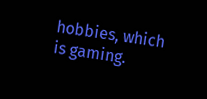hobbies, which is gaming.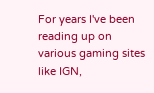For years I've been reading up on various gaming sites like IGN,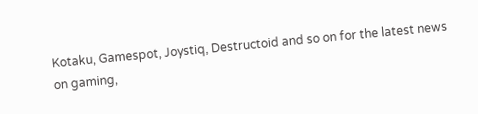Kotaku, Gamespot, Joystiq, Destructoid and so on for the latest news on gaming,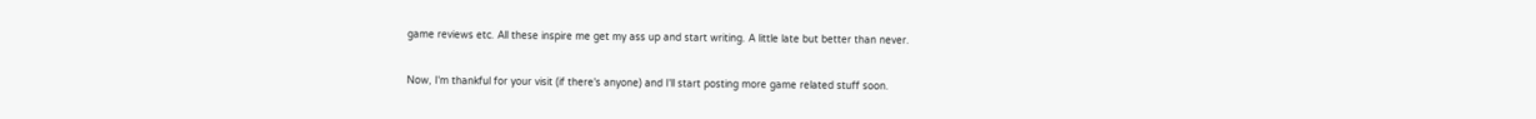game reviews etc. All these inspire me get my ass up and start writing. A little late but better than never.

Now, I'm thankful for your visit (if there's anyone) and I'll start posting more game related stuff soon.